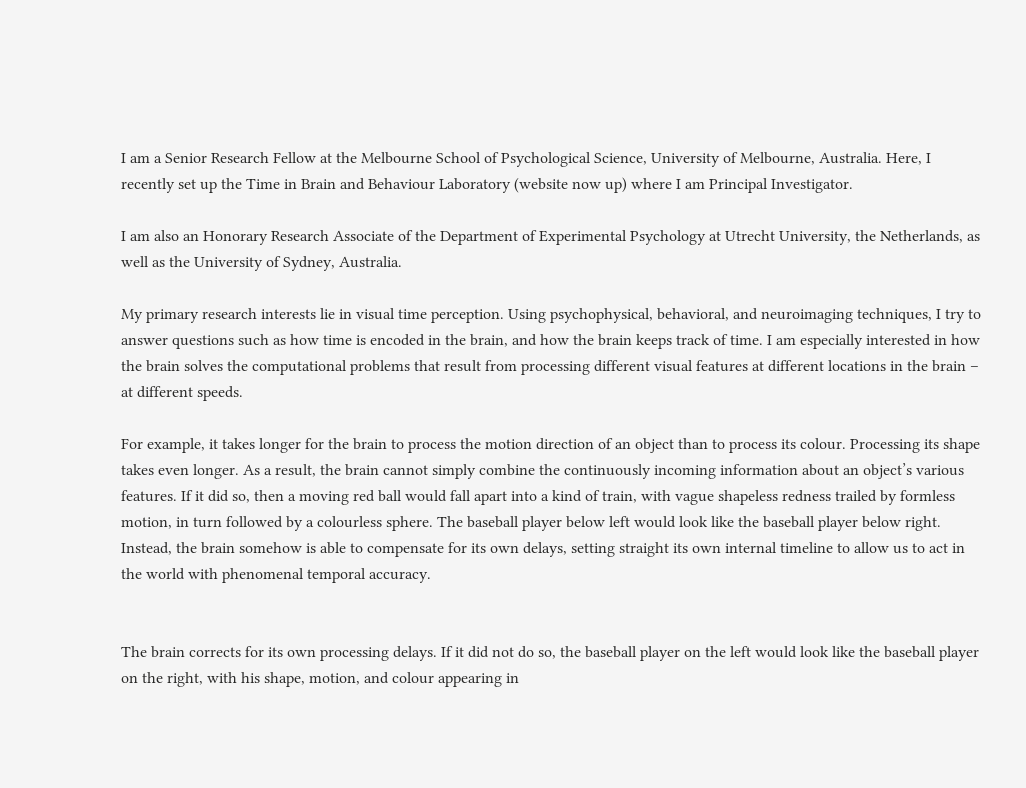I am a Senior Research Fellow at the Melbourne School of Psychological Science, University of Melbourne, Australia. Here, I recently set up the Time in Brain and Behaviour Laboratory (website now up) where I am Principal Investigator.

I am also an Honorary Research Associate of the Department of Experimental Psychology at Utrecht University, the Netherlands, as well as the University of Sydney, Australia.

My primary research interests lie in visual time perception. Using psychophysical, behavioral, and neuroimaging techniques, I try to answer questions such as how time is encoded in the brain, and how the brain keeps track of time. I am especially interested in how the brain solves the computational problems that result from processing different visual features at different locations in the brain – at different speeds.

For example, it takes longer for the brain to process the motion direction of an object than to process its colour. Processing its shape takes even longer. As a result, the brain cannot simply combine the continuously incoming information about an object’s various features. If it did so, then a moving red ball would fall apart into a kind of train, with vague shapeless redness trailed by formless motion, in turn followed by a colourless sphere. The baseball player below left would look like the baseball player below right. Instead, the brain somehow is able to compensate for its own delays, setting straight its own internal timeline to allow us to act in the world with phenomenal temporal accuracy.


The brain corrects for its own processing delays. If it did not do so, the baseball player on the left would look like the baseball player on the right, with his shape, motion, and colour appearing in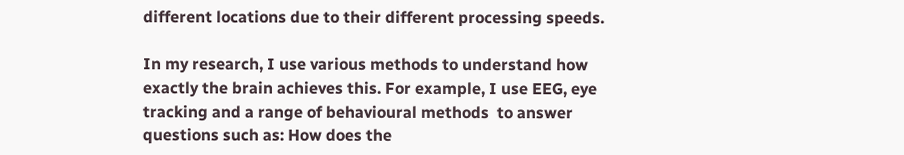different locations due to their different processing speeds.

In my research, I use various methods to understand how exactly the brain achieves this. For example, I use EEG, eye tracking and a range of behavioural methods  to answer questions such as: How does the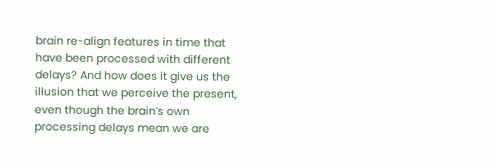brain re-align features in time that have been processed with different delays? And how does it give us the illusion that we perceive the present, even though the brain’s own processing delays mean we are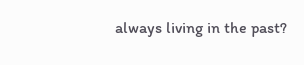always living in the past?